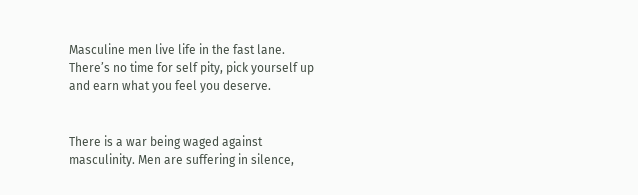Masculine men live life in the fast lane. There’s no time for self pity, pick yourself up and earn what you feel you deserve.


There is a war being waged against masculinity. Men are suffering in silence,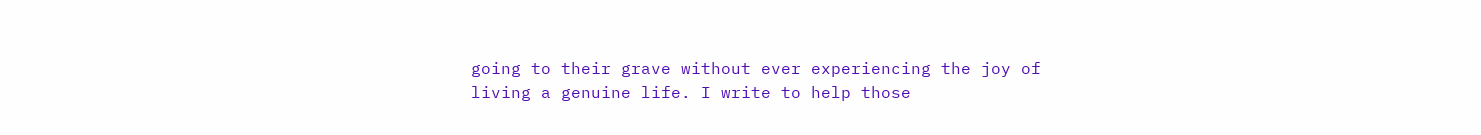going to their grave without ever experiencing the joy of living a genuine life. I write to help those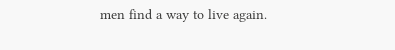men find a way to live again.